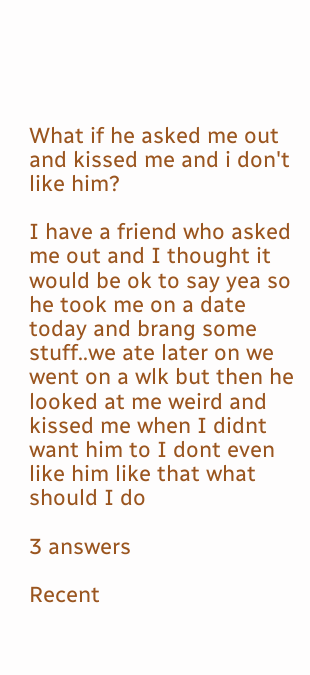What if he asked me out and kissed me and i don't like him?

I have a friend who asked me out and I thought it would be ok to say yea so he took me on a date today and brang some stuff..we ate later on we went on a wlk but then he looked at me weird and kissed me when I didnt want him to I dont even like him like that what should I do

3 answers

Recent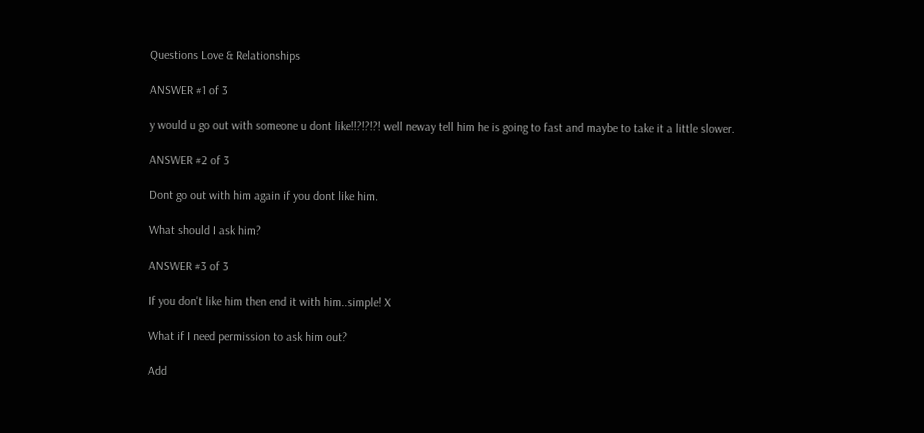Questions Love & Relationships

ANSWER #1 of 3

y would u go out with someone u dont like!!?!?!?! well neway tell him he is going to fast and maybe to take it a little slower.

ANSWER #2 of 3

Dont go out with him again if you dont like him.

What should I ask him?

ANSWER #3 of 3

If you don't like him then end it with him..simple! X

What if I need permission to ask him out?

Add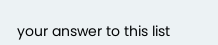your answer to this list